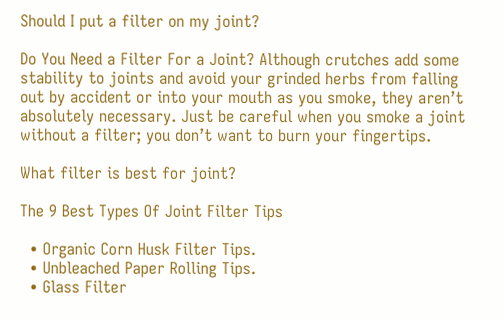Should I put a filter on my joint?

Do You Need a Filter For a Joint? Although crutches add some stability to joints and avoid your grinded herbs from falling out by accident or into your mouth as you smoke, they aren’t absolutely necessary. Just be careful when you smoke a joint without a filter; you don’t want to burn your fingertips.

What filter is best for joint?

The 9 Best Types Of Joint Filter Tips

  • Organic Corn Husk Filter Tips.
  • Unbleached Paper Rolling Tips.
  • Glass Filter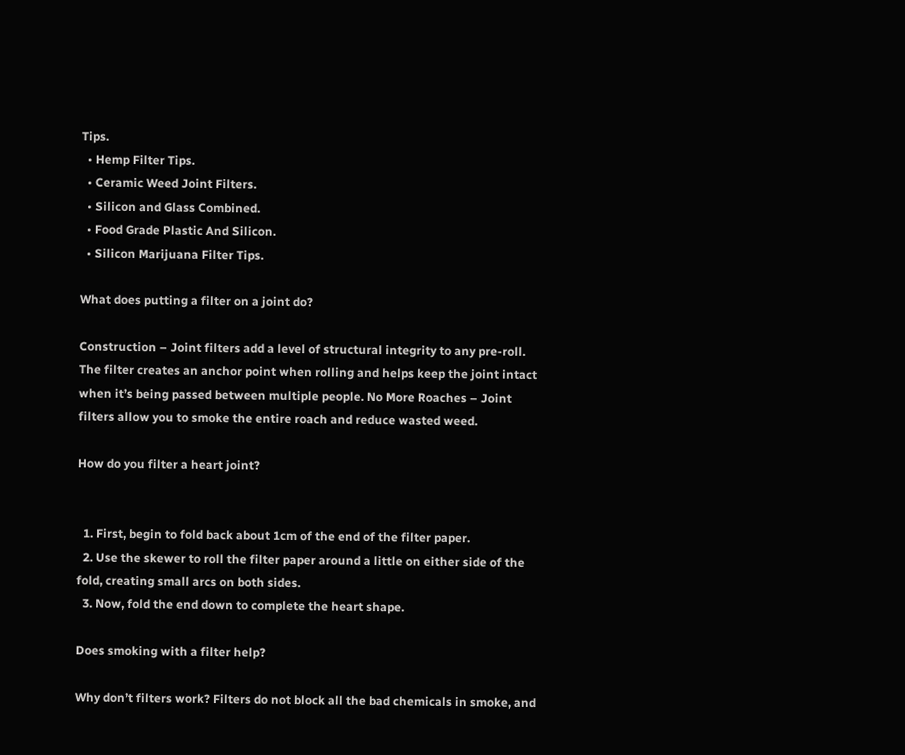Tips.
  • Hemp Filter Tips.
  • Ceramic Weed Joint Filters.
  • Silicon and Glass Combined.
  • Food Grade Plastic And Silicon.
  • Silicon Marijuana Filter Tips.

What does putting a filter on a joint do?

Construction – Joint filters add a level of structural integrity to any pre-roll. The filter creates an anchor point when rolling and helps keep the joint intact when it’s being passed between multiple people. No More Roaches – Joint filters allow you to smoke the entire roach and reduce wasted weed.

How do you filter a heart joint?


  1. First, begin to fold back about 1cm of the end of the filter paper.
  2. Use the skewer to roll the filter paper around a little on either side of the fold, creating small arcs on both sides.
  3. Now, fold the end down to complete the heart shape.

Does smoking with a filter help?

Why don’t filters work? Filters do not block all the bad chemicals in smoke, and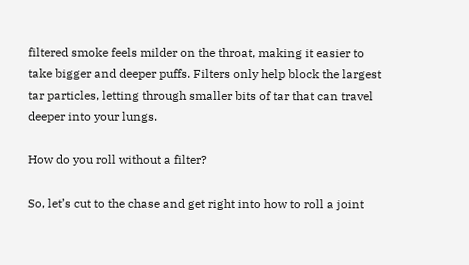filtered smoke feels milder on the throat, making it easier to take bigger and deeper puffs. Filters only help block the largest tar particles, letting through smaller bits of tar that can travel deeper into your lungs.

How do you roll without a filter?

So, let’s cut to the chase and get right into how to roll a joint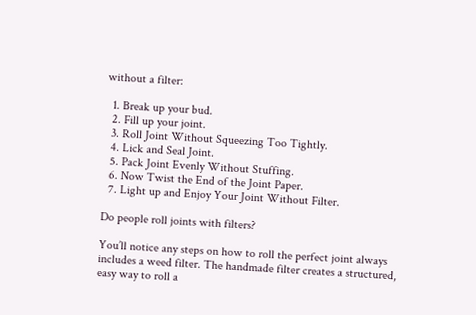without a filter:

  1. Break up your bud.
  2. Fill up your joint.
  3. Roll Joint Without Squeezing Too Tightly.
  4. Lick and Seal Joint.
  5. Pack Joint Evenly Without Stuffing.
  6. Now Twist the End of the Joint Paper.
  7. Light up and Enjoy Your Joint Without Filter.

Do people roll joints with filters?

You’ll notice any steps on how to roll the perfect joint always includes a weed filter. The handmade filter creates a structured, easy way to roll a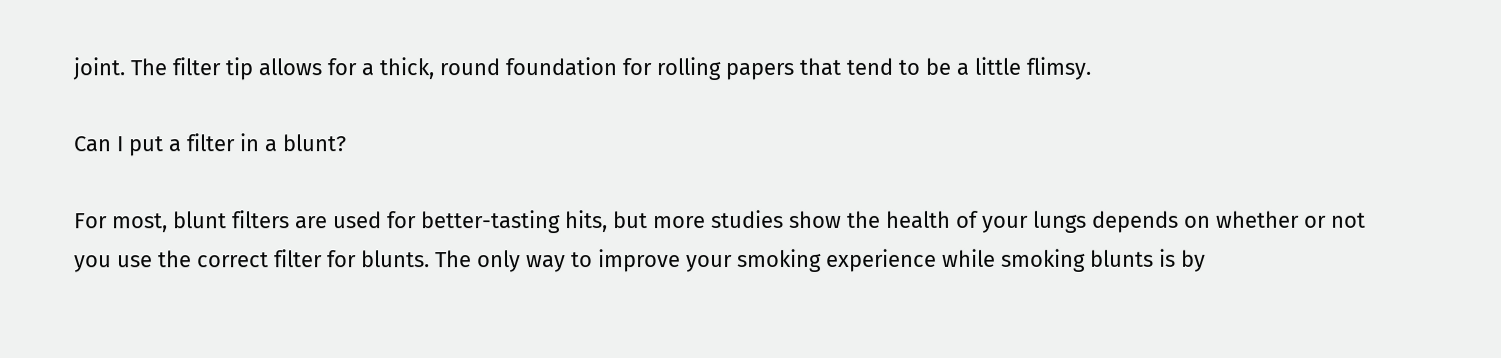joint. The filter tip allows for a thick, round foundation for rolling papers that tend to be a little flimsy.

Can I put a filter in a blunt?

For most, blunt filters are used for better-tasting hits, but more studies show the health of your lungs depends on whether or not you use the correct filter for blunts. The only way to improve your smoking experience while smoking blunts is by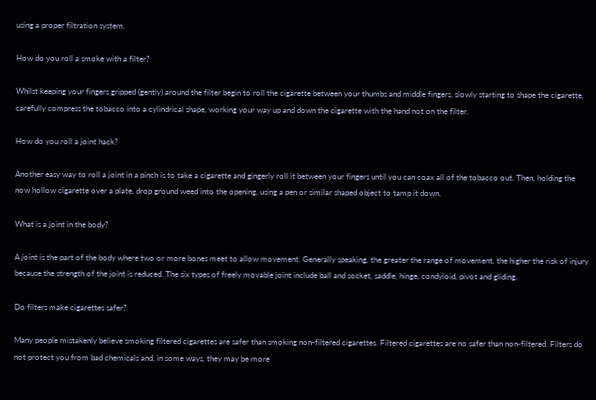using a proper filtration system.

How do you roll a smoke with a filter?

Whilst keeping your fingers gripped (gently) around the filter begin to roll the cigarette between your thumbs and middle fingers, slowly starting to shape the cigarette, carefully compress the tobacco into a cylindrical shape, working your way up and down the cigarette with the hand not on the filter.

How do you roll a joint hack?

Another easy way to roll a joint in a pinch is to take a cigarette and gingerly roll it between your fingers until you can coax all of the tobacco out. Then, holding the now hollow cigarette over a plate, drop ground weed into the opening, using a pen or similar shaped object to tamp it down.

What is a joint in the body?

A joint is the part of the body where two or more bones meet to allow movement. Generally speaking, the greater the range of movement, the higher the risk of injury because the strength of the joint is reduced. The six types of freely movable joint include ball and socket, saddle, hinge, condyloid, pivot and gliding.

Do filters make cigarettes safer?

Many people mistakenly believe smoking filtered cigarettes are safer than smoking non-filtered cigarettes. Filtered cigarettes are no safer than non-filtered. Filters do not protect you from bad chemicals and, in some ways, they may be more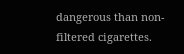dangerous than non-filtered cigarettes.